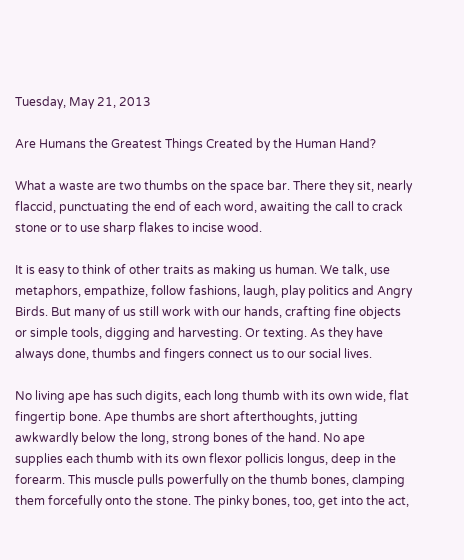Tuesday, May 21, 2013

Are Humans the Greatest Things Created by the Human Hand?

What a waste are two thumbs on the space bar. There they sit, nearly flaccid, punctuating the end of each word, awaiting the call to crack stone or to use sharp flakes to incise wood.

It is easy to think of other traits as making us human. We talk, use metaphors, empathize, follow fashions, laugh, play politics and Angry Birds. But many of us still work with our hands, crafting fine objects or simple tools, digging and harvesting. Or texting. As they have always done, thumbs and fingers connect us to our social lives.

No living ape has such digits, each long thumb with its own wide, flat fingertip bone. Ape thumbs are short afterthoughts, jutting awkwardly below the long, strong bones of the hand. No ape supplies each thumb with its own flexor pollicis longus, deep in the forearm. This muscle pulls powerfully on the thumb bones, clamping them forcefully onto the stone. The pinky bones, too, get into the act,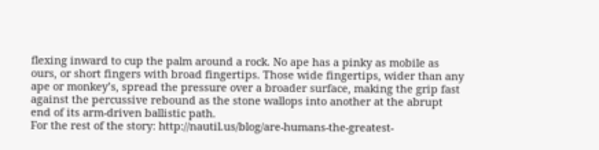flexing inward to cup the palm around a rock. No ape has a pinky as mobile as ours, or short fingers with broad fingertips. Those wide fingertips, wider than any ape or monkey’s, spread the pressure over a broader surface, making the grip fast against the percussive rebound as the stone wallops into another at the abrupt end of its arm-driven ballistic path.
For the rest of the story: http://nautil.us/blog/are-humans-the-greatest-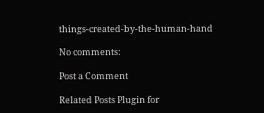things-created-by-the-human-hand

No comments:

Post a Comment

Related Posts Plugin for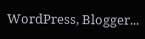WordPress, Blogger...